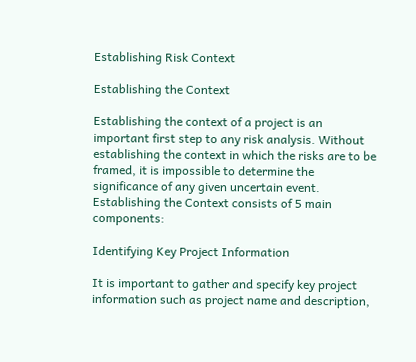Establishing Risk Context

Establishing the Context

Establishing the context of a project is an important first step to any risk analysis. Without establishing the context in which the risks are to be framed, it is impossible to determine the significance of any given uncertain event. Establishing the Context consists of 5 main components:

Identifying Key Project Information

It is important to gather and specify key project information such as project name and description,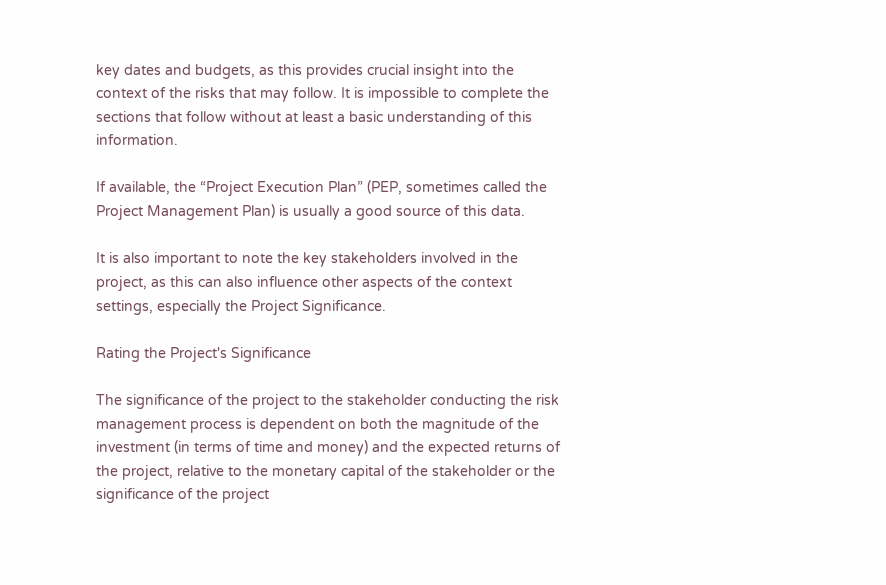key dates and budgets, as this provides crucial insight into the context of the risks that may follow. It is impossible to complete the sections that follow without at least a basic understanding of this information.

If available, the “Project Execution Plan” (PEP, sometimes called the Project Management Plan) is usually a good source of this data.

It is also important to note the key stakeholders involved in the project, as this can also influence other aspects of the context settings, especially the Project Significance.

Rating the Project's Significance

The significance of the project to the stakeholder conducting the risk management process is dependent on both the magnitude of the investment (in terms of time and money) and the expected returns of the project, relative to the monetary capital of the stakeholder or the significance of the project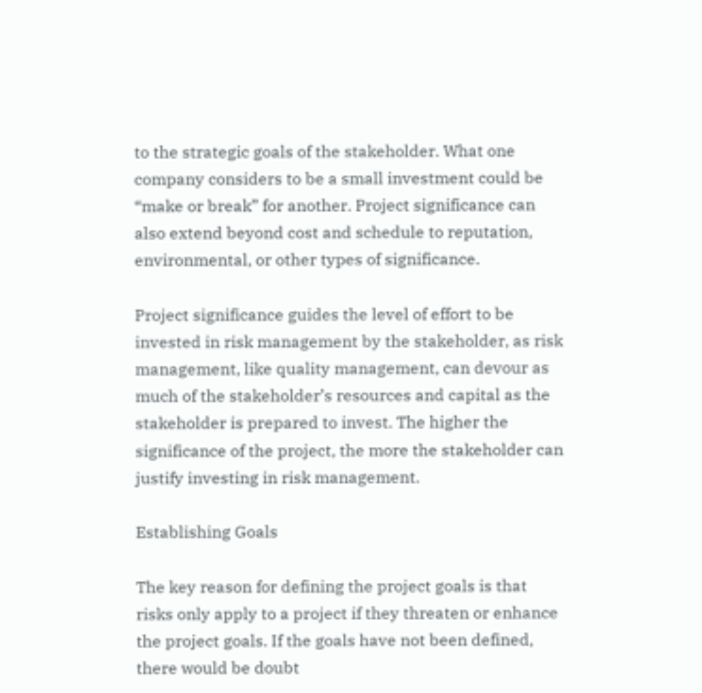to the strategic goals of the stakeholder. What one company considers to be a small investment could be “make or break” for another. Project significance can also extend beyond cost and schedule to reputation, environmental, or other types of significance.

Project significance guides the level of effort to be invested in risk management by the stakeholder, as risk management, like quality management, can devour as much of the stakeholder’s resources and capital as the stakeholder is prepared to invest. The higher the significance of the project, the more the stakeholder can justify investing in risk management.

Establishing Goals

The key reason for defining the project goals is that risks only apply to a project if they threaten or enhance the project goals. If the goals have not been defined, there would be doubt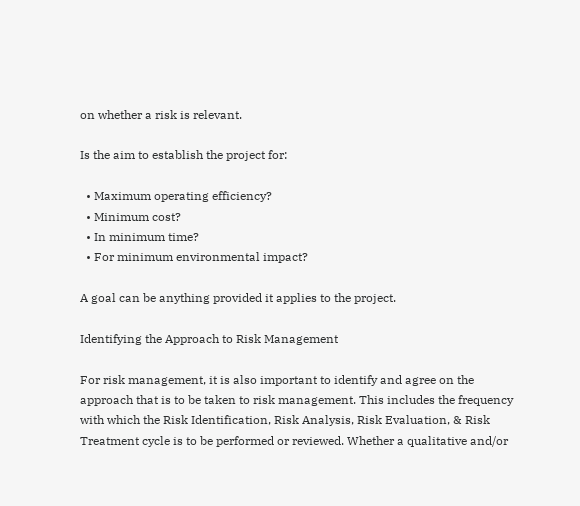on whether a risk is relevant.

Is the aim to establish the project for:

  • Maximum operating efficiency?
  • Minimum cost?
  • In minimum time?
  • For minimum environmental impact?

A goal can be anything provided it applies to the project.

Identifying the Approach to Risk Management

For risk management, it is also important to identify and agree on the approach that is to be taken to risk management. This includes the frequency with which the Risk Identification, Risk Analysis, Risk Evaluation, & Risk Treatment cycle is to be performed or reviewed. Whether a qualitative and/or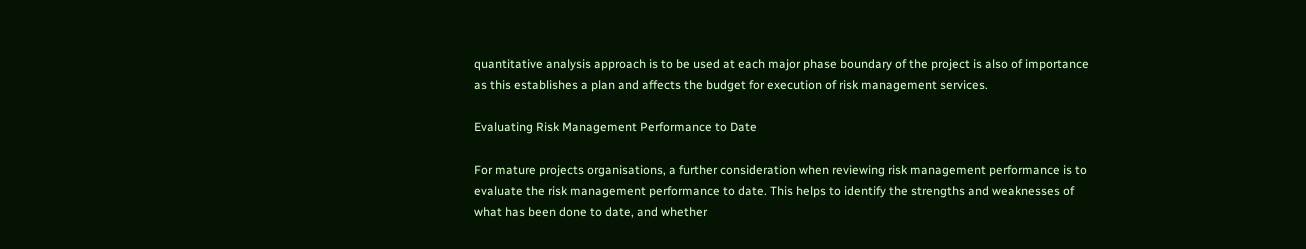quantitative analysis approach is to be used at each major phase boundary of the project is also of importance as this establishes a plan and affects the budget for execution of risk management services.

Evaluating Risk Management Performance to Date

For mature projects organisations, a further consideration when reviewing risk management performance is to evaluate the risk management performance to date. This helps to identify the strengths and weaknesses of what has been done to date, and whether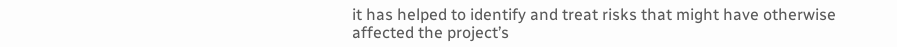it has helped to identify and treat risks that might have otherwise affected the project’s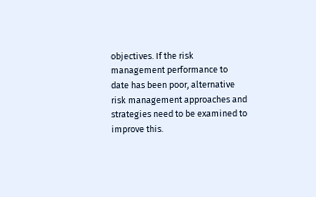objectives. If the risk management performance to date has been poor, alternative risk management approaches and strategies need to be examined to improve this.